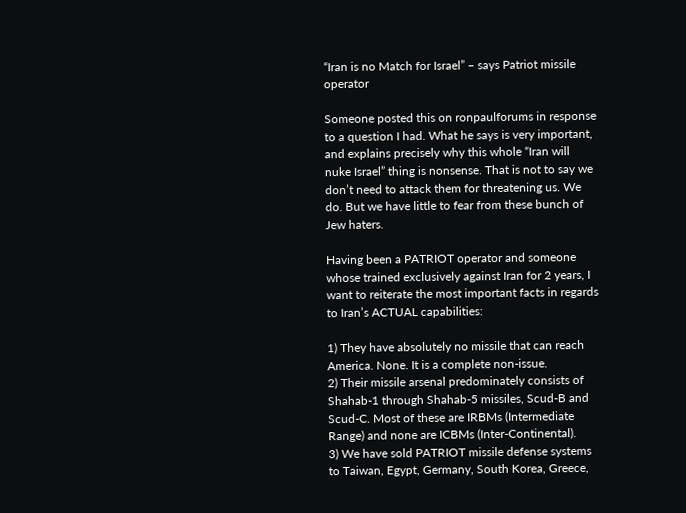“Iran is no Match for Israel” – says Patriot missile operator

Someone posted this on ronpaulforums in response to a question I had. What he says is very important, and explains precisely why this whole “Iran will nuke Israel” thing is nonsense. That is not to say we don’t need to attack them for threatening us. We do. But we have little to fear from these bunch of Jew haters.

Having been a PATRIOT operator and someone whose trained exclusively against Iran for 2 years, I want to reiterate the most important facts in regards to Iran’s ACTUAL capabilities:

1) They have absolutely no missile that can reach America. None. It is a complete non-issue.
2) Their missile arsenal predominately consists of Shahab-1 through Shahab-5 missiles, Scud-B and Scud-C. Most of these are IRBMs (Intermediate Range) and none are ICBMs (Inter-Continental).
3) We have sold PATRIOT missile defense systems to Taiwan, Egypt, Germany, South Korea, Greece,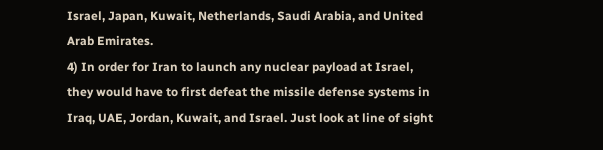Israel, Japan, Kuwait, Netherlands, Saudi Arabia, and United Arab Emirates.
4) In order for Iran to launch any nuclear payload at Israel, they would have to first defeat the missile defense systems in Iraq, UAE, Jordan, Kuwait, and Israel. Just look at line of sight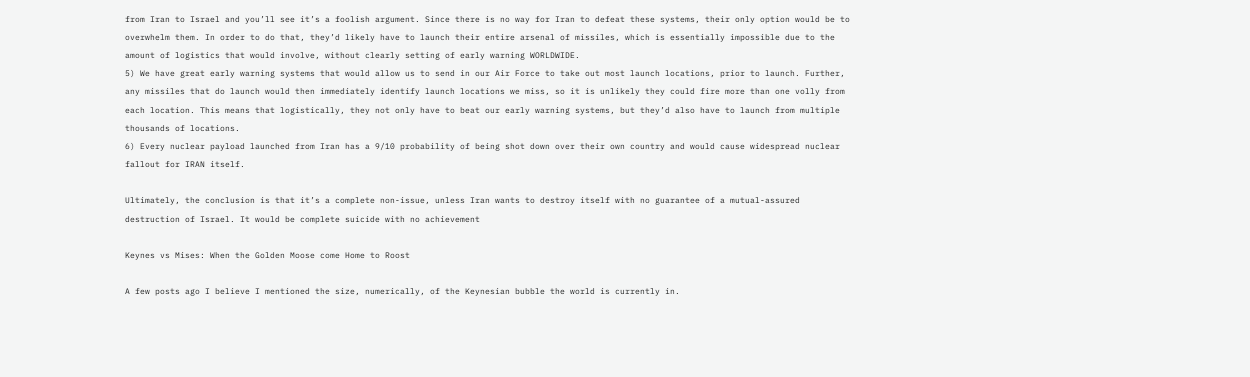from Iran to Israel and you’ll see it’s a foolish argument. Since there is no way for Iran to defeat these systems, their only option would be to overwhelm them. In order to do that, they’d likely have to launch their entire arsenal of missiles, which is essentially impossible due to the amount of logistics that would involve, without clearly setting of early warning WORLDWIDE.
5) We have great early warning systems that would allow us to send in our Air Force to take out most launch locations, prior to launch. Further, any missiles that do launch would then immediately identify launch locations we miss, so it is unlikely they could fire more than one volly from each location. This means that logistically, they not only have to beat our early warning systems, but they’d also have to launch from multiple thousands of locations.
6) Every nuclear payload launched from Iran has a 9/10 probability of being shot down over their own country and would cause widespread nuclear fallout for IRAN itself.

Ultimately, the conclusion is that it’s a complete non-issue, unless Iran wants to destroy itself with no guarantee of a mutual-assured destruction of Israel. It would be complete suicide with no achievement

Keynes vs Mises: When the Golden Moose come Home to Roost

A few posts ago I believe I mentioned the size, numerically, of the Keynesian bubble the world is currently in.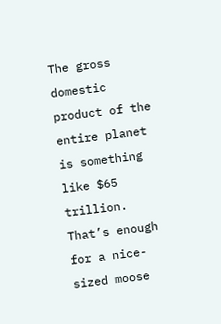The gross domestic product of the entire planet is something like $65 trillion. That’s enough for a nice-sized moose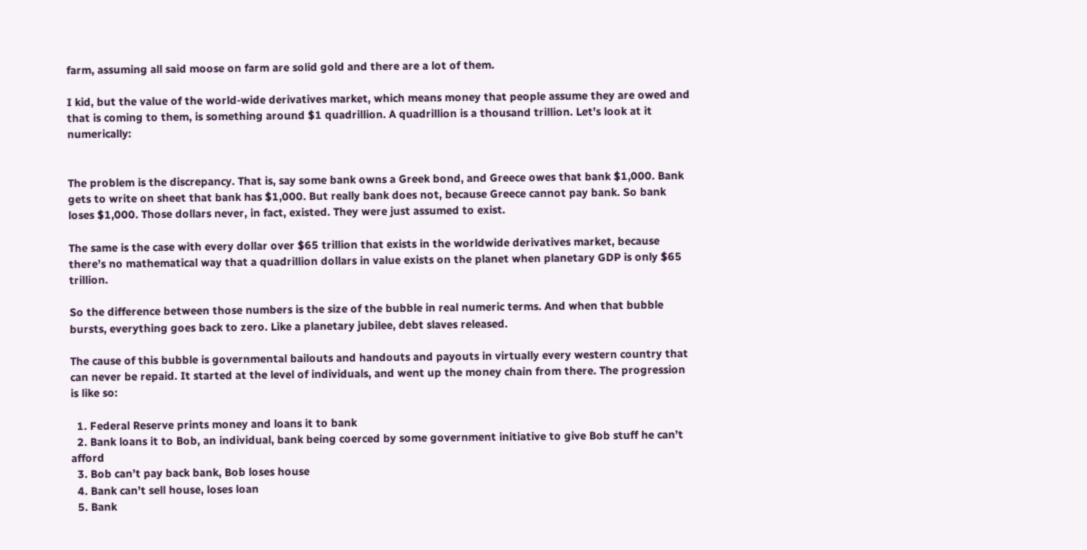farm, assuming all said moose on farm are solid gold and there are a lot of them.

I kid, but the value of the world-wide derivatives market, which means money that people assume they are owed and that is coming to them, is something around $1 quadrillion. A quadrillion is a thousand trillion. Let’s look at it numerically:


The problem is the discrepancy. That is, say some bank owns a Greek bond, and Greece owes that bank $1,000. Bank gets to write on sheet that bank has $1,000. But really bank does not, because Greece cannot pay bank. So bank loses $1,000. Those dollars never, in fact, existed. They were just assumed to exist.

The same is the case with every dollar over $65 trillion that exists in the worldwide derivatives market, because there’s no mathematical way that a quadrillion dollars in value exists on the planet when planetary GDP is only $65 trillion.

So the difference between those numbers is the size of the bubble in real numeric terms. And when that bubble bursts, everything goes back to zero. Like a planetary jubilee, debt slaves released.

The cause of this bubble is governmental bailouts and handouts and payouts in virtually every western country that can never be repaid. It started at the level of individuals, and went up the money chain from there. The progression is like so:

  1. Federal Reserve prints money and loans it to bank
  2. Bank loans it to Bob, an individual, bank being coerced by some government initiative to give Bob stuff he can’t afford
  3. Bob can’t pay back bank, Bob loses house
  4. Bank can’t sell house, loses loan
  5. Bank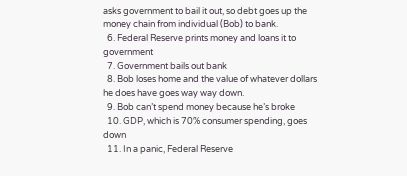asks government to bail it out, so debt goes up the money chain from individual (Bob) to bank.
  6. Federal Reserve prints money and loans it to government
  7. Government bails out bank
  8. Bob loses home and the value of whatever dollars he does have goes way way down.
  9. Bob can’t spend money because he’s broke
  10. GDP, which is 70% consumer spending, goes down
  11. In a panic, Federal Reserve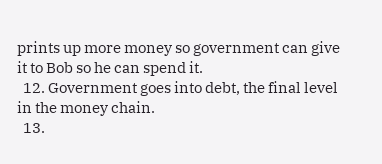prints up more money so government can give it to Bob so he can spend it.
  12. Government goes into debt, the final level in the money chain.
  13.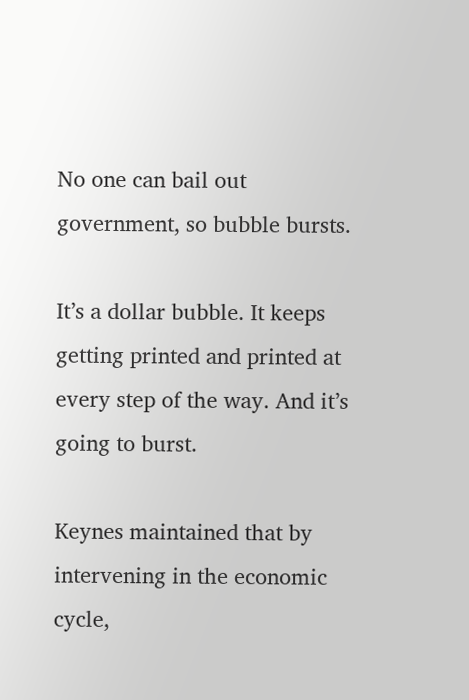No one can bail out government, so bubble bursts.

It’s a dollar bubble. It keeps getting printed and printed at every step of the way. And it’s going to burst.

Keynes maintained that by intervening in the economic cycle,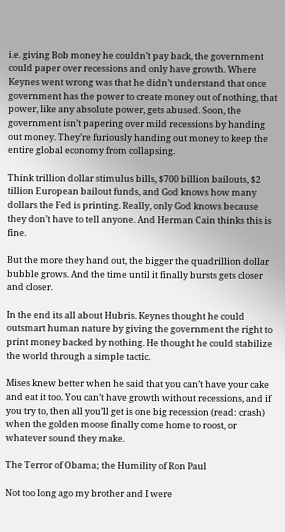i.e. giving Bob money he couldn’t pay back, the government could paper over recessions and only have growth. Where Keynes went wrong was that he didn’t understand that once government has the power to create money out of nothing, that power, like any absolute power, gets abused. Soon, the government isn’t papering over mild recessions by handing out money. They’re furiously handing out money to keep the entire global economy from collapsing.

Think trillion dollar stimulus bills, $700 billion bailouts, $2 tillion European bailout funds, and God knows how many dollars the Fed is printing. Really, only God knows because they don’t have to tell anyone. And Herman Cain thinks this is fine.

But the more they hand out, the bigger the quadrillion dollar bubble grows. And the time until it finally bursts gets closer and closer.

In the end its all about Hubris. Keynes thought he could outsmart human nature by giving the government the right to print money backed by nothing. He thought he could stabilize the world through a simple tactic.

Mises knew better when he said that you can’t have your cake and eat it too. You can’t have growth without recessions, and if you try to, then all you’ll get is one big recession (read: crash) when the golden moose finally come home to roost, or whatever sound they make.

The Terror of Obama; the Humility of Ron Paul

Not too long ago my brother and I were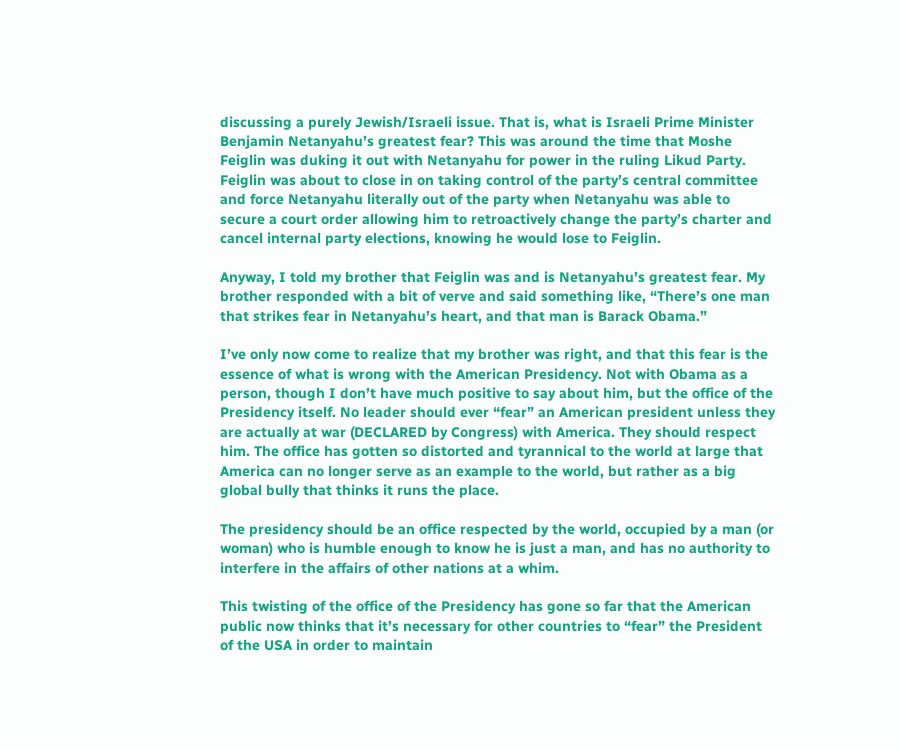discussing a purely Jewish/Israeli issue. That is, what is Israeli Prime Minister Benjamin Netanyahu’s greatest fear? This was around the time that Moshe Feiglin was duking it out with Netanyahu for power in the ruling Likud Party. Feiglin was about to close in on taking control of the party’s central committee and force Netanyahu literally out of the party when Netanyahu was able to secure a court order allowing him to retroactively change the party’s charter and cancel internal party elections, knowing he would lose to Feiglin.

Anyway, I told my brother that Feiglin was and is Netanyahu’s greatest fear. My brother responded with a bit of verve and said something like, “There’s one man that strikes fear in Netanyahu’s heart, and that man is Barack Obama.”

I’ve only now come to realize that my brother was right, and that this fear is the essence of what is wrong with the American Presidency. Not with Obama as a person, though I don’t have much positive to say about him, but the office of the Presidency itself. No leader should ever “fear” an American president unless they are actually at war (DECLARED by Congress) with America. They should respect him. The office has gotten so distorted and tyrannical to the world at large that America can no longer serve as an example to the world, but rather as a big global bully that thinks it runs the place.

The presidency should be an office respected by the world, occupied by a man (or woman) who is humble enough to know he is just a man, and has no authority to interfere in the affairs of other nations at a whim.

This twisting of the office of the Presidency has gone so far that the American public now thinks that it’s necessary for other countries to “fear” the President of the USA in order to maintain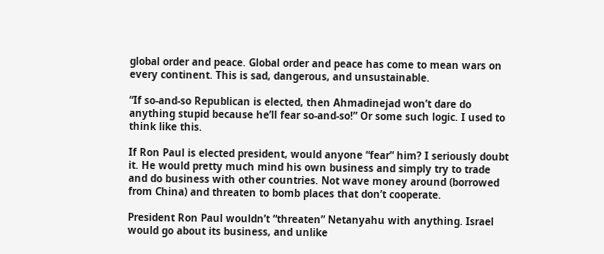global order and peace. Global order and peace has come to mean wars on every continent. This is sad, dangerous, and unsustainable.

“If so-and-so Republican is elected, then Ahmadinejad won’t dare do anything stupid because he’ll fear so-and-so!” Or some such logic. I used to think like this.

If Ron Paul is elected president, would anyone “fear” him? I seriously doubt it. He would pretty much mind his own business and simply try to trade and do business with other countries. Not wave money around (borrowed from China) and threaten to bomb places that don’t cooperate.

President Ron Paul wouldn’t “threaten” Netanyahu with anything. Israel would go about its business, and unlike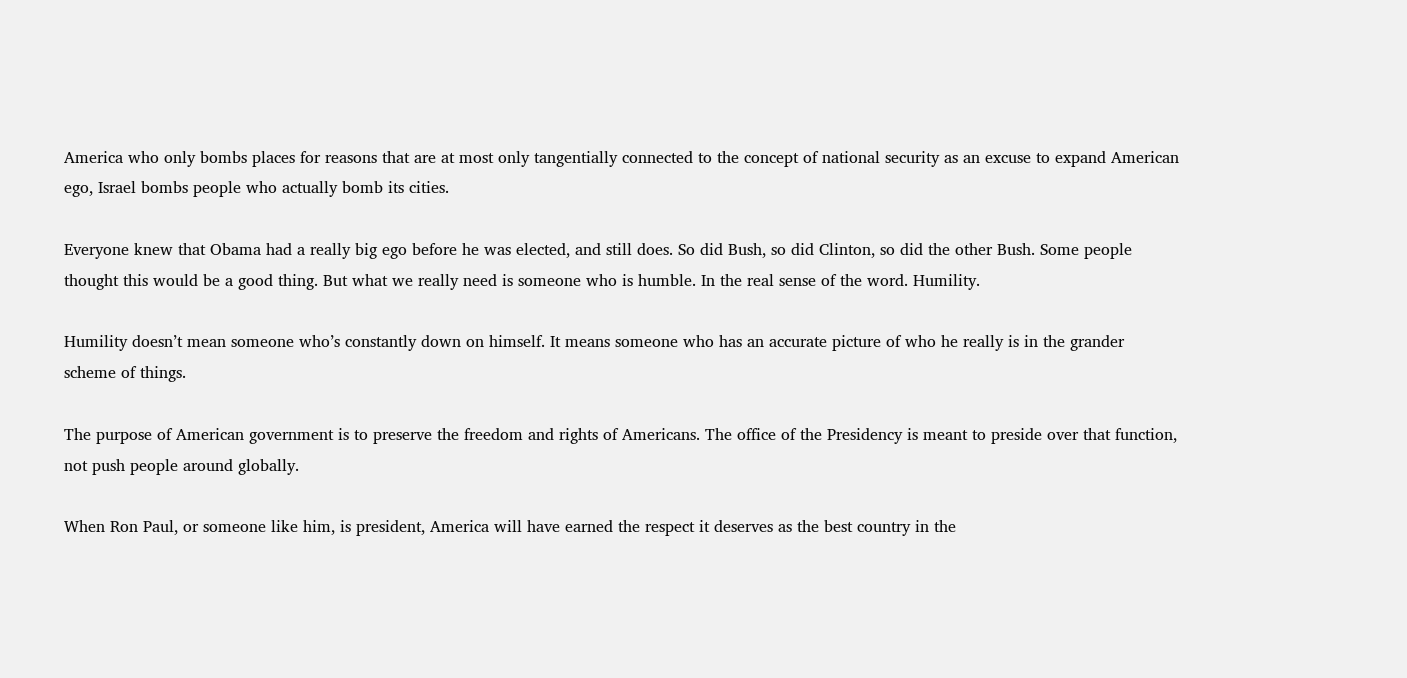America who only bombs places for reasons that are at most only tangentially connected to the concept of national security as an excuse to expand American ego, Israel bombs people who actually bomb its cities.

Everyone knew that Obama had a really big ego before he was elected, and still does. So did Bush, so did Clinton, so did the other Bush. Some people thought this would be a good thing. But what we really need is someone who is humble. In the real sense of the word. Humility.

Humility doesn’t mean someone who’s constantly down on himself. It means someone who has an accurate picture of who he really is in the grander scheme of things.

The purpose of American government is to preserve the freedom and rights of Americans. The office of the Presidency is meant to preside over that function, not push people around globally.

When Ron Paul, or someone like him, is president, America will have earned the respect it deserves as the best country in the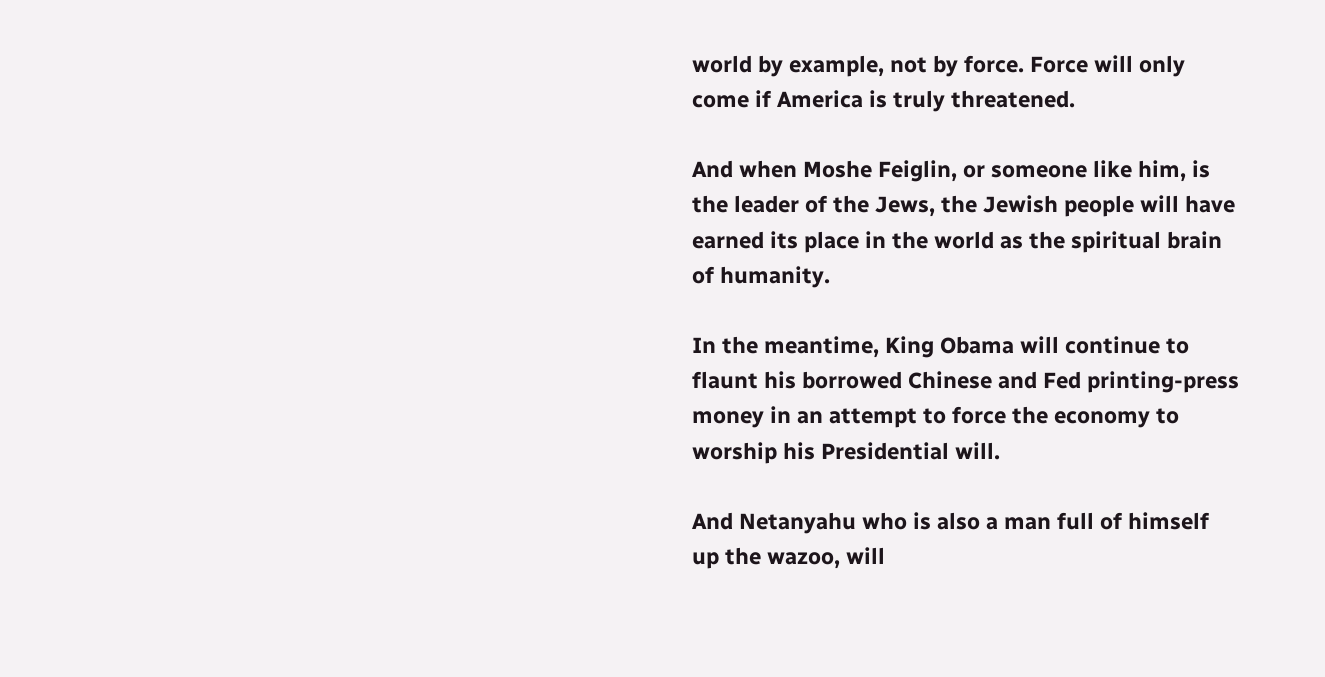world by example, not by force. Force will only come if America is truly threatened.

And when Moshe Feiglin, or someone like him, is the leader of the Jews, the Jewish people will have earned its place in the world as the spiritual brain of humanity.

In the meantime, King Obama will continue to flaunt his borrowed Chinese and Fed printing-press money in an attempt to force the economy to worship his Presidential will.

And Netanyahu who is also a man full of himself up the wazoo, will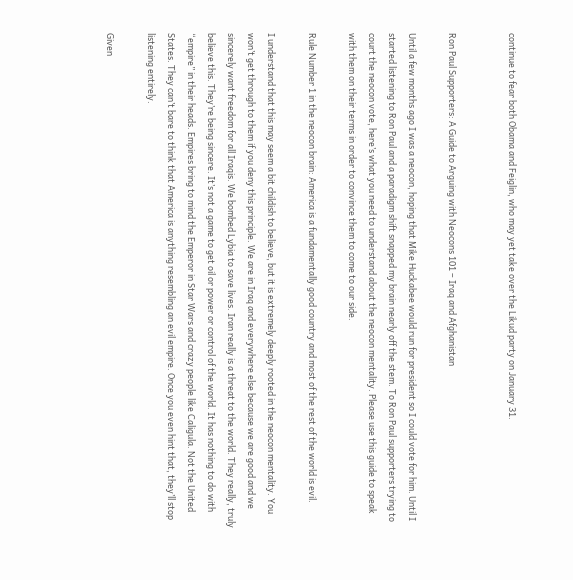continue to fear both Obama and Feiglin, who may yet take over the Likud party on January 31.


Ron Paul Supporters: A Guide to Arguing with Neocons 101 – Iraq and Afghanistan

Until a few months ago I was a neocon, hoping that Mike Huckabee would run for president so I could vote for him. Until I started listening to Ron Paul and a paradigm shift snapped my brain nearly off the stem. To Ron Paul supporters trying to court the neocon vote, here’s what you need to understand about the neocon mentality. Please use this guide to speak with them on their terms in order to convince them to come to our side.

Rule Number 1 in the neocon brain: America is a fundamentally good country and most of the rest of the world is evil.

I understand that this may seem a bit childish to believe, but it is extremely deeply rooted in the neocon mentality. You won’t get through to them if you deny this principle. We are in Iraq and everywhere else because we are good and we sincerely want freedom for all Iraqis. We bombed Lybia to save lives. Iran really is a threat to the world. They really, truly believe this. They’re being sincere. It’s not a game to get oil or power or control of the world. It has nothing to do with “empire” in their heads. Empires bring to mind the Emperor in Star Wars and crazy people like Caligula. Not the United States. They can’t bare to think that America is anything resembling an evil empire. Once you even hint that, they’ll stop listening entirely.

Given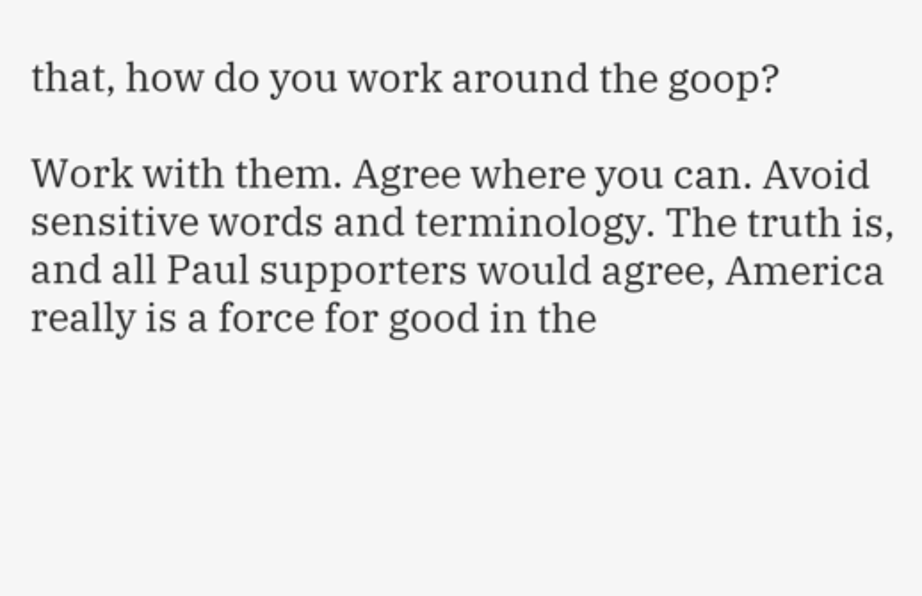that, how do you work around the goop?

Work with them. Agree where you can. Avoid sensitive words and terminology. The truth is, and all Paul supporters would agree, America really is a force for good in the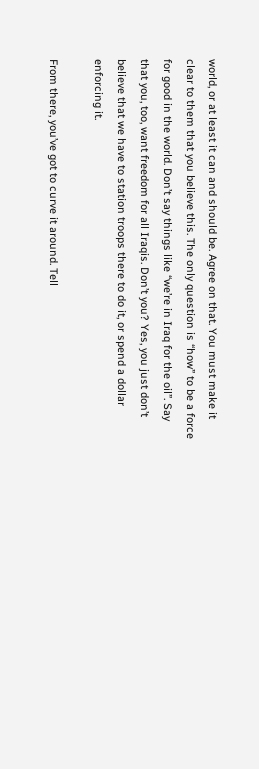world, or at least it can and should be. Agree on that. You must make it clear to them that you believe this. The only question is “how” to be a force for good in the world. Don’t say things like “we’re in Iraq for the oil”. Say that you, too, want freedom for all Iraqis. Don’t you? Yes, you just don’t believe that we have to station troops there to do it, or spend a dollar enforcing it.

From there, you’ve got to curve it around. Tell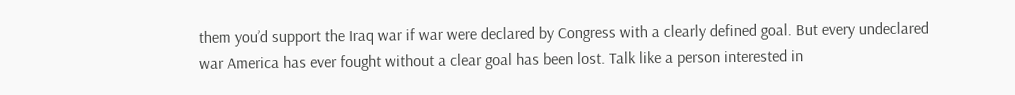them you’d support the Iraq war if war were declared by Congress with a clearly defined goal. But every undeclared war America has ever fought without a clear goal has been lost. Talk like a person interested in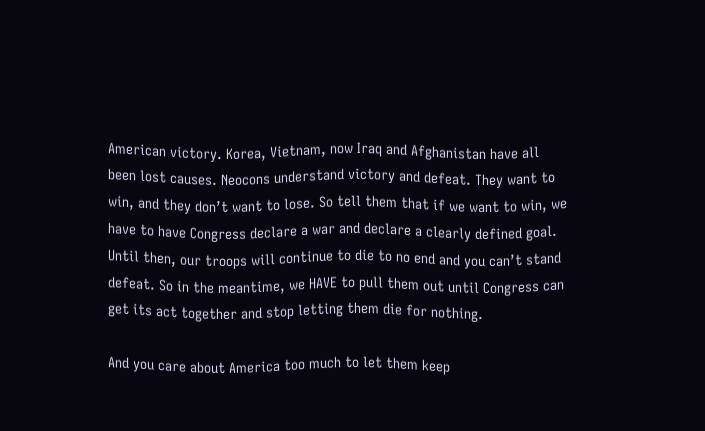American victory. Korea, Vietnam, now Iraq and Afghanistan have all been lost causes. Neocons understand victory and defeat. They want to win, and they don’t want to lose. So tell them that if we want to win, we have to have Congress declare a war and declare a clearly defined goal. Until then, our troops will continue to die to no end and you can’t stand defeat. So in the meantime, we HAVE to pull them out until Congress can get its act together and stop letting them die for nothing.

And you care about America too much to let them keep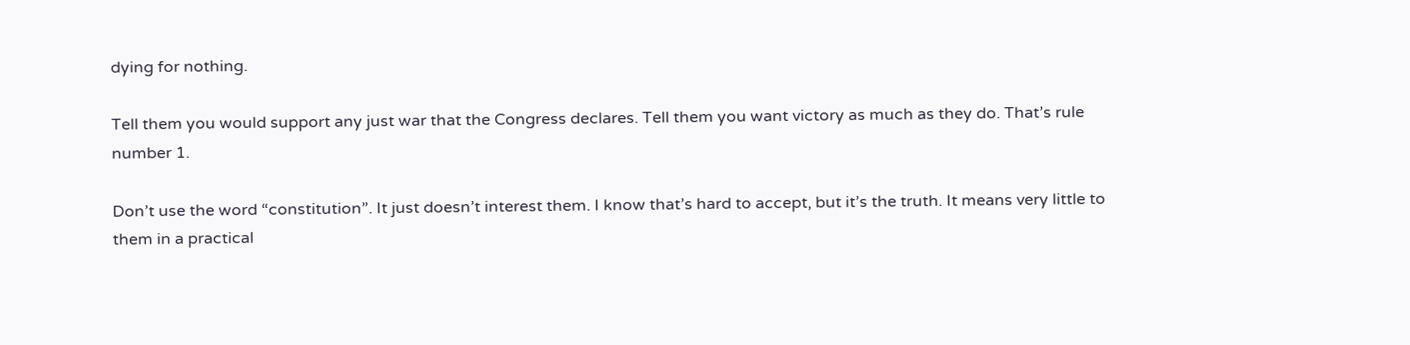dying for nothing.

Tell them you would support any just war that the Congress declares. Tell them you want victory as much as they do. That’s rule number 1.

Don’t use the word “constitution”. It just doesn’t interest them. I know that’s hard to accept, but it’s the truth. It means very little to them in a practical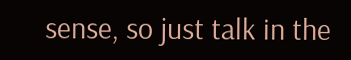sense, so just talk in the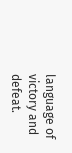language of victory and defeat.